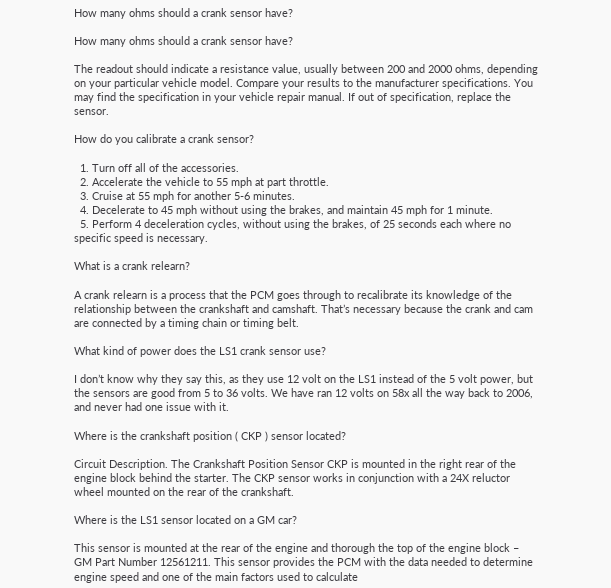How many ohms should a crank sensor have?

How many ohms should a crank sensor have?

The readout should indicate a resistance value, usually between 200 and 2000 ohms, depending on your particular vehicle model. Compare your results to the manufacturer specifications. You may find the specification in your vehicle repair manual. If out of specification, replace the sensor.

How do you calibrate a crank sensor?

  1. Turn off all of the accessories.
  2. Accelerate the vehicle to 55 mph at part throttle.
  3. Cruise at 55 mph for another 5-6 minutes.
  4. Decelerate to 45 mph without using the brakes, and maintain 45 mph for 1 minute.
  5. Perform 4 deceleration cycles, without using the brakes, of 25 seconds each where no specific speed is necessary.

What is a crank relearn?

A crank relearn is a process that the PCM goes through to recalibrate its knowledge of the relationship between the crankshaft and camshaft. That’s necessary because the crank and cam are connected by a timing chain or timing belt.

What kind of power does the LS1 crank sensor use?

I don’t know why they say this, as they use 12 volt on the LS1 instead of the 5 volt power, but the sensors are good from 5 to 36 volts. We have ran 12 volts on 58x all the way back to 2006, and never had one issue with it.

Where is the crankshaft position ( CKP ) sensor located?

Circuit Description. The Crankshaft Position Sensor CKP is mounted in the right rear of the engine block behind the starter. The CKP sensor works in conjunction with a 24X reluctor wheel mounted on the rear of the crankshaft.

Where is the LS1 sensor located on a GM car?

This sensor is mounted at the rear of the engine and thorough the top of the engine block – GM Part Number 12561211. This sensor provides the PCM with the data needed to determine engine speed and one of the main factors used to calculate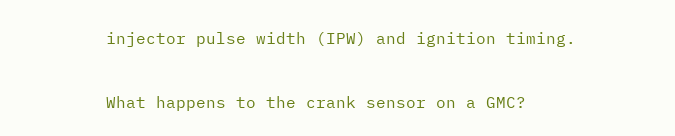injector pulse width (IPW) and ignition timing.

What happens to the crank sensor on a GMC?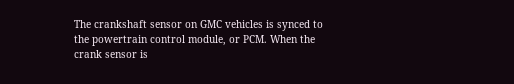The crankshaft sensor on GMC vehicles is synced to the powertrain control module, or PCM. When the crank sensor is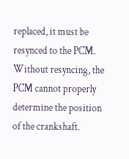replaced, it must be resynced to the PCM. Without resyncing, the PCM cannot properly determine the position of the crankshaft.